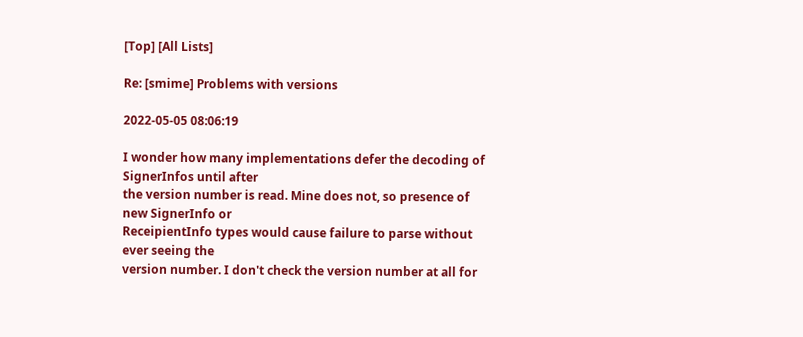[Top] [All Lists]

Re: [smime] Problems with versions

2022-05-05 08:06:19

I wonder how many implementations defer the decoding of SignerInfos until after
the version number is read. Mine does not, so presence of new SignerInfo or
ReceipientInfo types would cause failure to parse without ever seeing the
version number. I don't check the version number at all for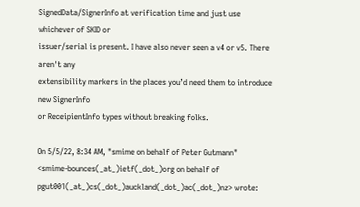SignedData/SignerInfo at verification time and just use whichever of SKID or
issuer/serial is present. I have also never seen a v4 or v5. There aren't any
extensibility markers in the places you’d need them to introduce new SignerInfo
or ReceipientInfo types without breaking folks.

On 5/5/22, 8:34 AM, "smime on behalf of Peter Gutmann"
<smime-bounces(_at_)ietf(_dot_)org on behalf of
pgut001(_at_)cs(_dot_)auckland(_dot_)ac(_dot_)nz> wrote: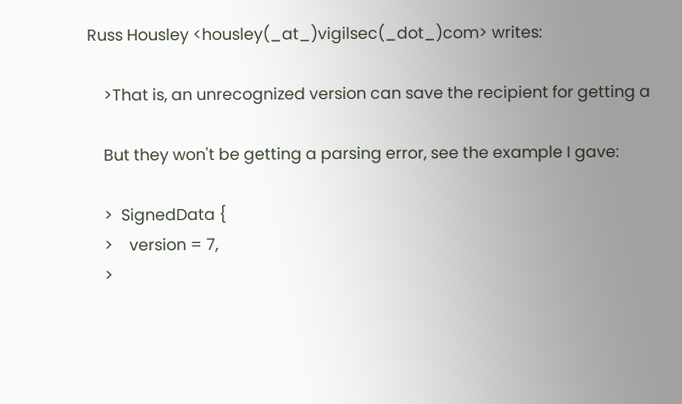Russ Housley <housley(_at_)vigilsec(_dot_)com> writes:

    >That is, an unrecognized version can save the recipient for getting a

    But they won't be getting a parsing error, see the example I gave:

    >  SignedData {
    >    version = 7,
    >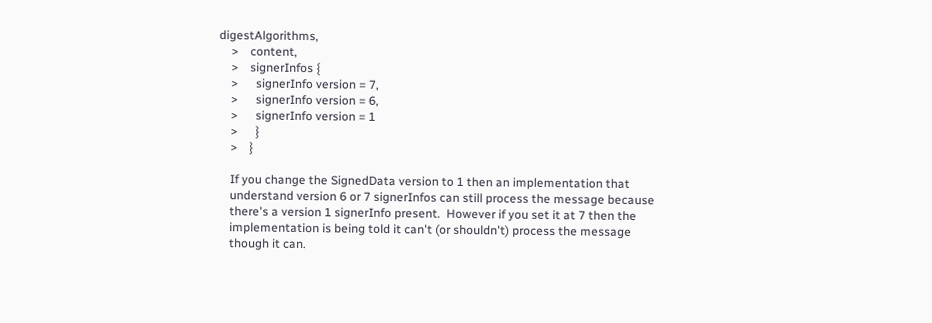digestAlgorithms,
    >    content,
    >    signerInfos {
    >      signerInfo version = 7,
    >      signerInfo version = 6,
    >      signerInfo version = 1
    >      }
    >    }

    If you change the SignedData version to 1 then an implementation that
    understand version 6 or 7 signerInfos can still process the message because
    there's a version 1 signerInfo present.  However if you set it at 7 then the
    implementation is being told it can't (or shouldn't) process the message
    though it can.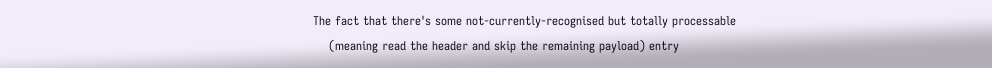The fact that there's some not-currently-recognised but totally processable
    (meaning read the header and skip the remaining payload) entry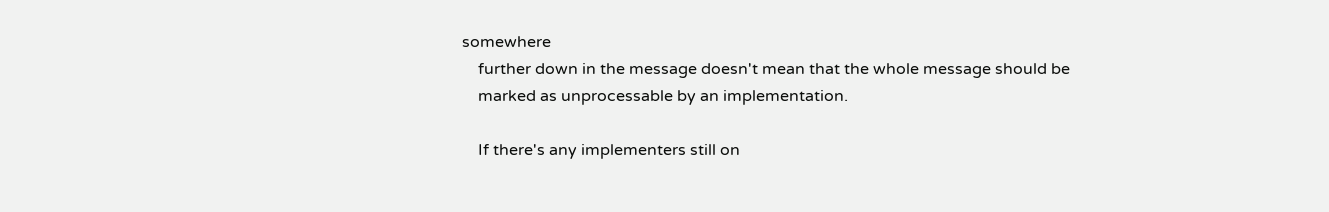somewhere
    further down in the message doesn't mean that the whole message should be
    marked as unprocessable by an implementation.

    If there's any implementers still on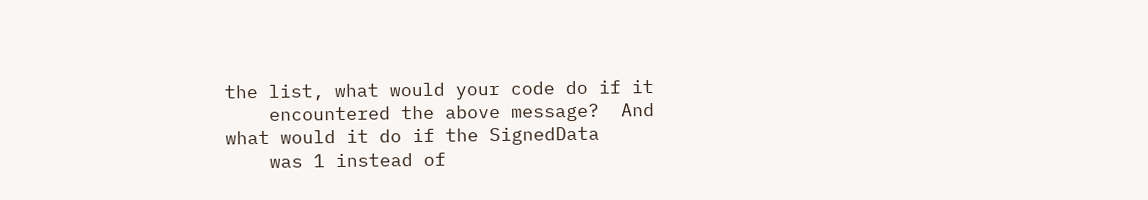the list, what would your code do if it
    encountered the above message?  And what would it do if the SignedData
    was 1 instead of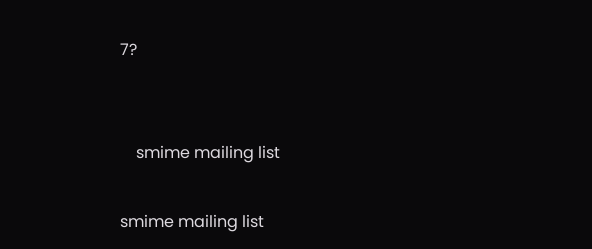7?


    smime mailing list

smime mailing list